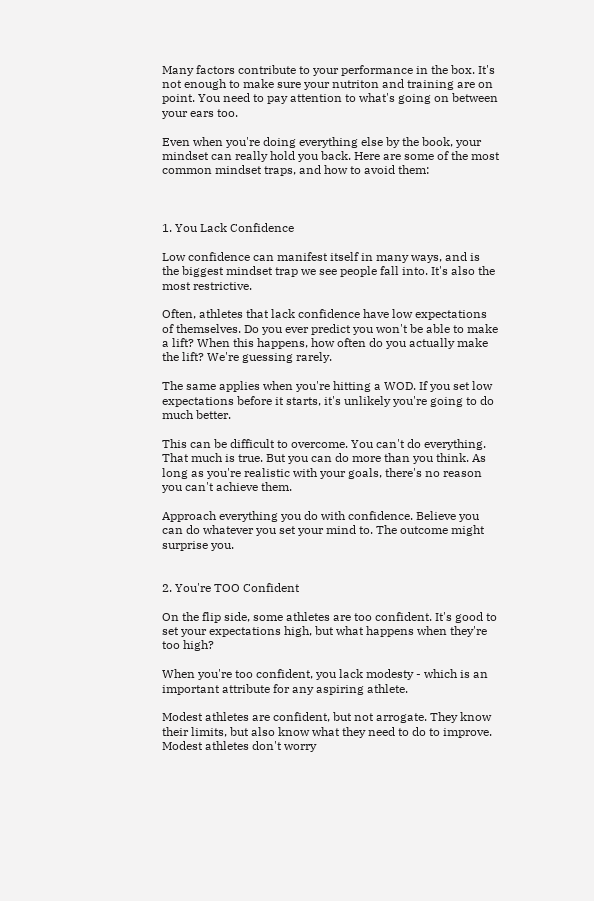Many factors contribute to your performance in the box. It's not enough to make sure your nutriton and training are on point. You need to pay attention to what's going on between your ears too.

Even when you're doing everything else by the book, your mindset can really hold you back. Here are some of the most common mindset traps, and how to avoid them:



1. You Lack Confidence

Low confidence can manifest itself in many ways, and is the biggest mindset trap we see people fall into. It's also the most restrictive.

Often, athletes that lack confidence have low expectations of themselves. Do you ever predict you won't be able to make a lift? When this happens, how often do you actually make the lift? We're guessing rarely.

The same applies when you're hitting a WOD. If you set low expectations before it starts, it's unlikely you're going to do much better.

This can be difficult to overcome. You can't do everything. That much is true. But you can do more than you think. As long as you're realistic with your goals, there's no reason you can't achieve them.

Approach everything you do with confidence. Believe you can do whatever you set your mind to. The outcome might surprise you.


2. You're TOO Confident

On the flip side, some athletes are too confident. It's good to set your expectations high, but what happens when they're too high?

When you're too confident, you lack modesty - which is an important attribute for any aspiring athlete.

Modest athletes are confident, but not arrogate. They know their limits, but also know what they need to do to improve. Modest athletes don't worry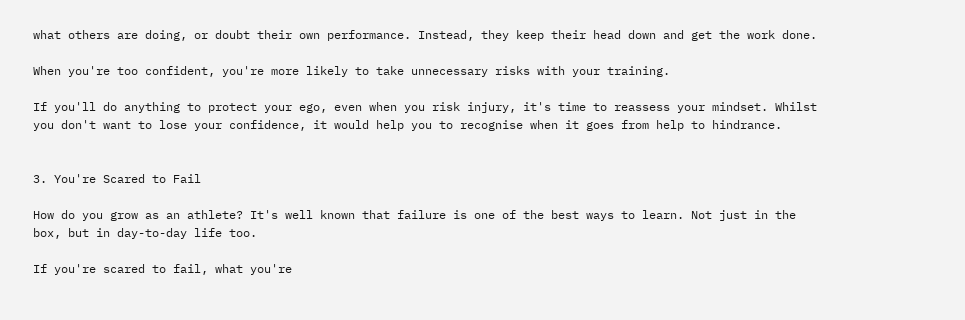what others are doing, or doubt their own performance. Instead, they keep their head down and get the work done.

When you're too confident, you're more likely to take unnecessary risks with your training.

If you'll do anything to protect your ego, even when you risk injury, it's time to reassess your mindset. Whilst you don't want to lose your confidence, it would help you to recognise when it goes from help to hindrance.


3. You're Scared to Fail

How do you grow as an athlete? It's well known that failure is one of the best ways to learn. Not just in the box, but in day-to-day life too.

If you're scared to fail, what you're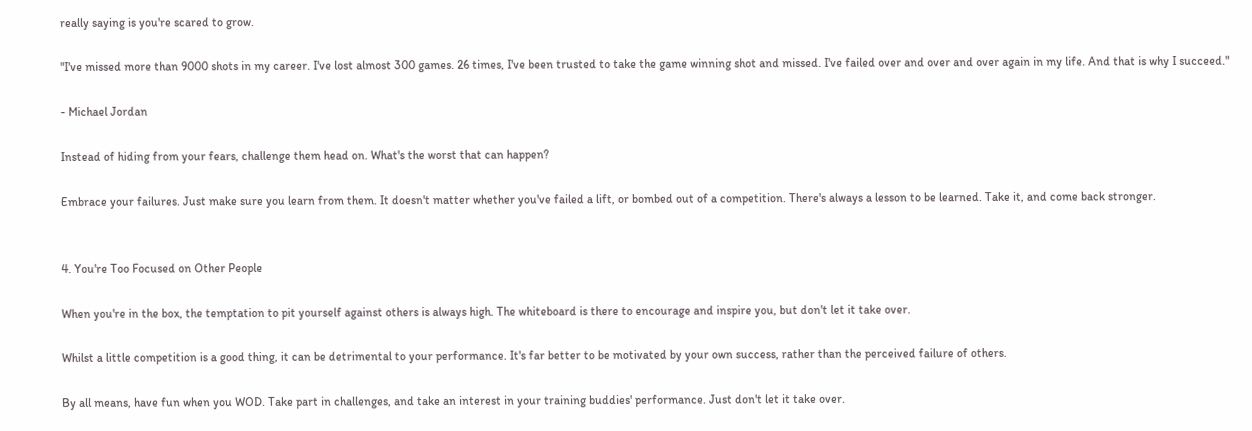really saying is you're scared to grow.

"I've missed more than 9000 shots in my career. I've lost almost 300 games. 26 times, I've been trusted to take the game winning shot and missed. I've failed over and over and over again in my life. And that is why I succeed."

- Michael Jordan

Instead of hiding from your fears, challenge them head on. What's the worst that can happen?

Embrace your failures. Just make sure you learn from them. It doesn't matter whether you've failed a lift, or bombed out of a competition. There's always a lesson to be learned. Take it, and come back stronger.


4. You're Too Focused on Other People

When you're in the box, the temptation to pit yourself against others is always high. The whiteboard is there to encourage and inspire you, but don't let it take over.

Whilst a little competition is a good thing, it can be detrimental to your performance. It's far better to be motivated by your own success, rather than the perceived failure of others.

By all means, have fun when you WOD. Take part in challenges, and take an interest in your training buddies' performance. Just don't let it take over.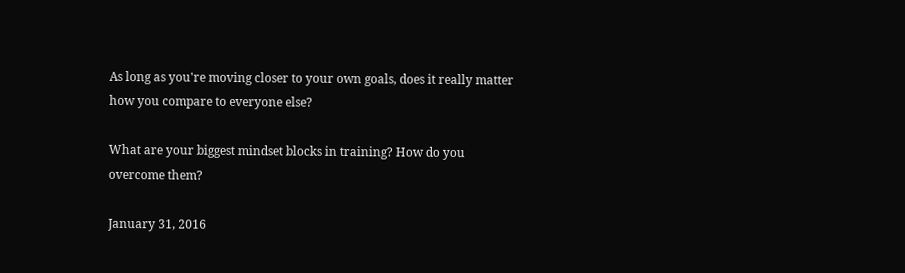As long as you're moving closer to your own goals, does it really matter how you compare to everyone else?

What are your biggest mindset blocks in training? How do you overcome them?

January 31, 2016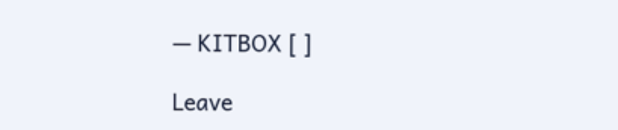— KITBOX [ ]

Leave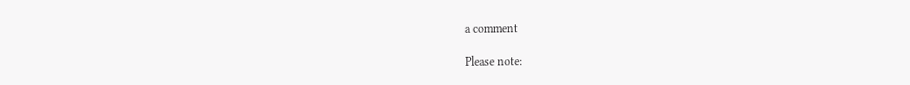a comment

Please note: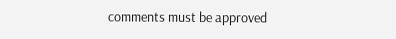comments must be approved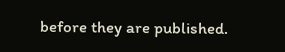before they are published.